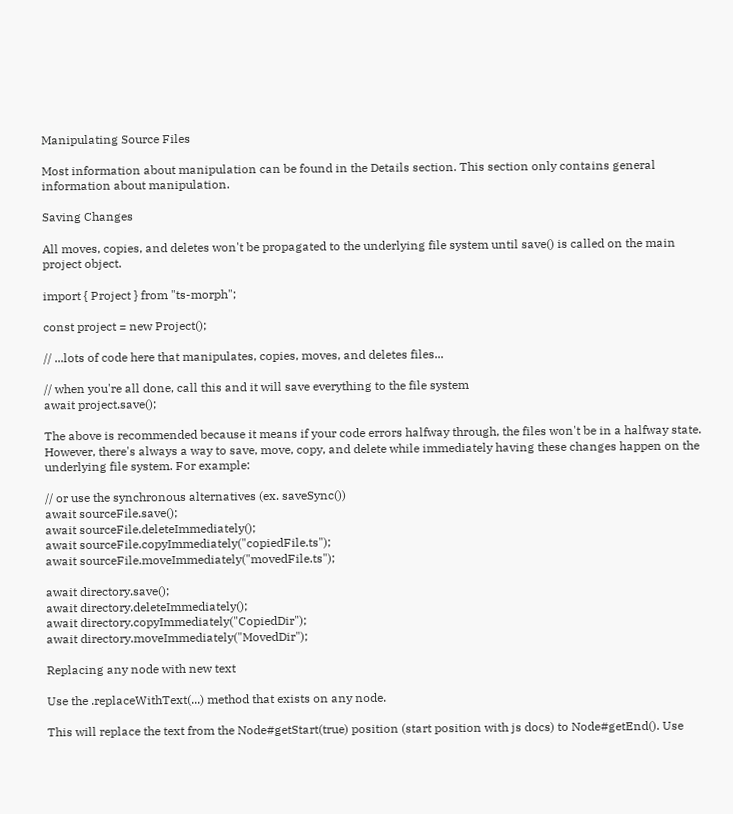Manipulating Source Files

Most information about manipulation can be found in the Details section. This section only contains general information about manipulation.

Saving Changes

All moves, copies, and deletes won't be propagated to the underlying file system until save() is called on the main project object.

import { Project } from "ts-morph";

const project = new Project();

// ...lots of code here that manipulates, copies, moves, and deletes files...

// when you're all done, call this and it will save everything to the file system
await project.save();

The above is recommended because it means if your code errors halfway through, the files won't be in a halfway state. However, there's always a way to save, move, copy, and delete while immediately having these changes happen on the underlying file system. For example:

// or use the synchronous alternatives (ex. saveSync())
await sourceFile.save();
await sourceFile.deleteImmediately();
await sourceFile.copyImmediately("copiedFile.ts");
await sourceFile.moveImmediately("movedFile.ts");

await directory.save();
await directory.deleteImmediately();
await directory.copyImmediately("CopiedDir");
await directory.moveImmediately("MovedDir");

Replacing any node with new text

Use the .replaceWithText(...) method that exists on any node.

This will replace the text from the Node#getStart(true) position (start position with js docs) to Node#getEnd(). Use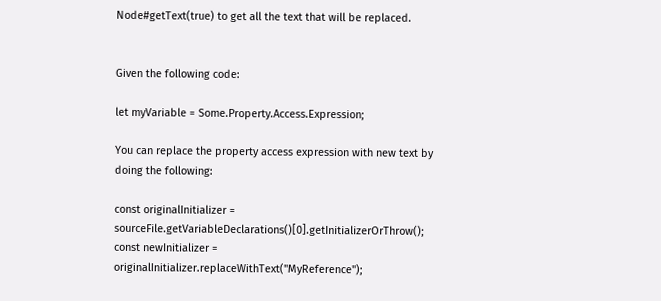Node#getText(true) to get all the text that will be replaced.


Given the following code:

let myVariable = Some.Property.Access.Expression;

You can replace the property access expression with new text by doing the following:

const originalInitializer = sourceFile.getVariableDeclarations()[0].getInitializerOrThrow();
const newInitializer = originalInitializer.replaceWithText("MyReference");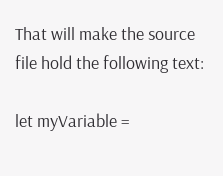That will make the source file hold the following text:

let myVariable =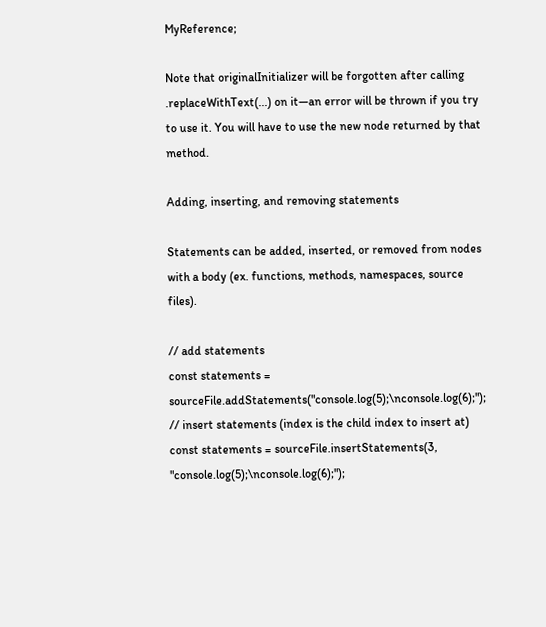MyReference;

Note that originalInitializer will be forgotten after calling .replaceWithText(...) on it—an error will be thrown if you try to use it. You will have to use the new node returned by that method.

Adding, inserting, and removing statements

Statements can be added, inserted, or removed from nodes with a body (ex. functions, methods, namespaces, source files).

// add statements
const statements = sourceFile.addStatements("console.log(5);\nconsole.log(6);");
// insert statements (index is the child index to insert at)
const statements = sourceFile.insertStatements(3, "console.log(5);\nconsole.log(6);");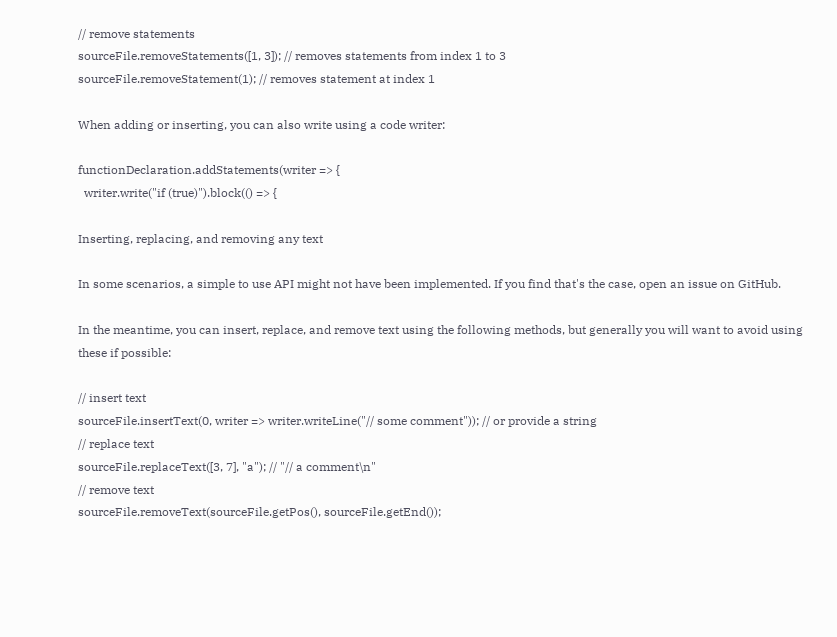// remove statements
sourceFile.removeStatements([1, 3]); // removes statements from index 1 to 3
sourceFile.removeStatement(1); // removes statement at index 1

When adding or inserting, you can also write using a code writer:

functionDeclaration.addStatements(writer => {
  writer.write("if (true)").block(() => {

Inserting, replacing, and removing any text

In some scenarios, a simple to use API might not have been implemented. If you find that's the case, open an issue on GitHub.

In the meantime, you can insert, replace, and remove text using the following methods, but generally you will want to avoid using these if possible:

// insert text
sourceFile.insertText(0, writer => writer.writeLine("// some comment")); // or provide a string
// replace text
sourceFile.replaceText([3, 7], "a"); // "// a comment\n"
// remove text
sourceFile.removeText(sourceFile.getPos(), sourceFile.getEnd());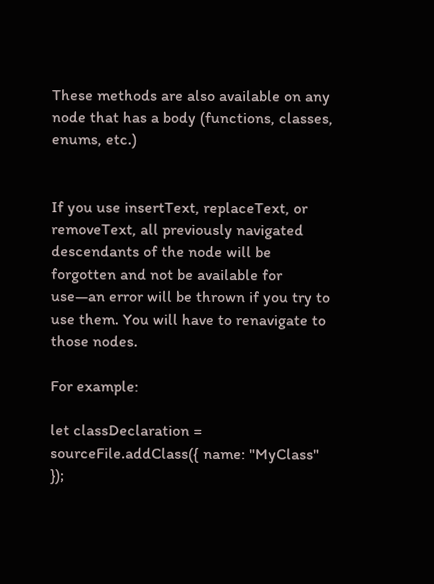These methods are also available on any node that has a body (functions, classes, enums, etc.)


If you use insertText, replaceText, or removeText, all previously navigated descendants of the node will be forgotten and not be available for use—an error will be thrown if you try to use them. You will have to renavigate to those nodes.

For example:

let classDeclaration = sourceFile.addClass({ name: "MyClass" });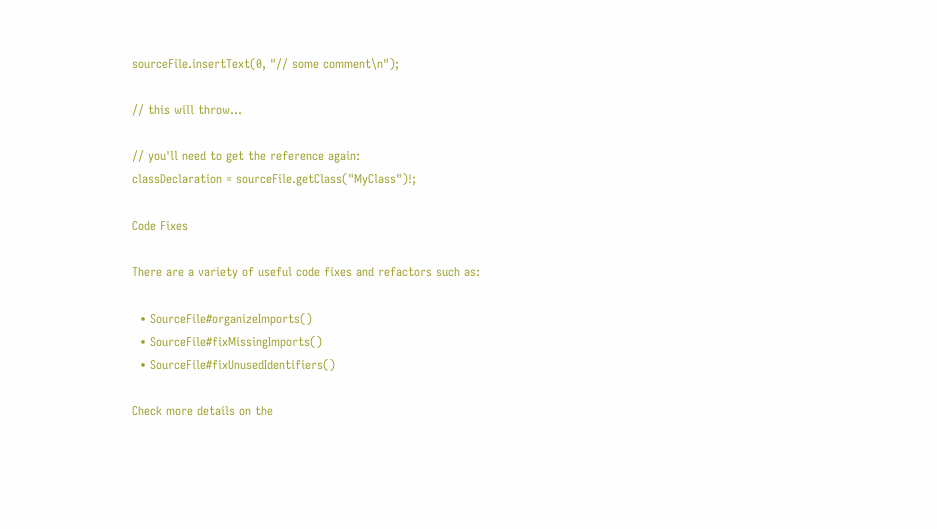sourceFile.insertText(0, "// some comment\n");

// this will throw...

// you'll need to get the reference again:
classDeclaration = sourceFile.getClass("MyClass")!;

Code Fixes

There are a variety of useful code fixes and refactors such as:

  • SourceFile#organizeImports()
  • SourceFile#fixMissingImports()
  • SourceFile#fixUnusedIdentifiers()

Check more details on the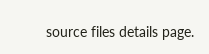source files details page.